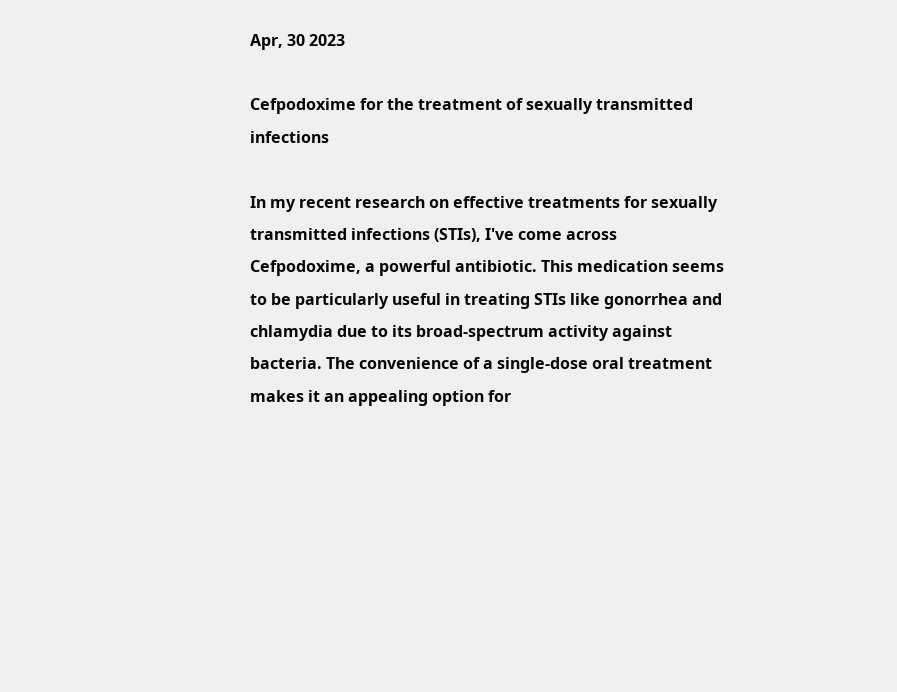Apr, 30 2023

Cefpodoxime for the treatment of sexually transmitted infections

In my recent research on effective treatments for sexually transmitted infections (STIs), I've come across Cefpodoxime, a powerful antibiotic. This medication seems to be particularly useful in treating STIs like gonorrhea and chlamydia due to its broad-spectrum activity against bacteria. The convenience of a single-dose oral treatment makes it an appealing option for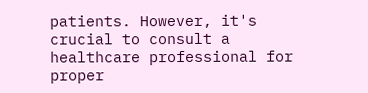patients. However, it's crucial to consult a healthcare professional for proper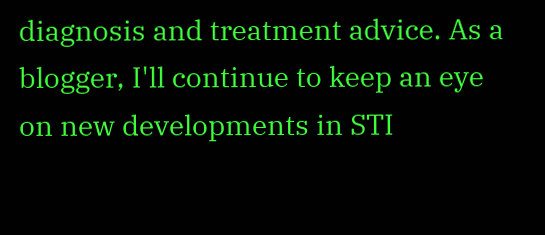diagnosis and treatment advice. As a blogger, I'll continue to keep an eye on new developments in STI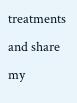treatments and share my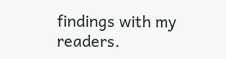findings with my readers.